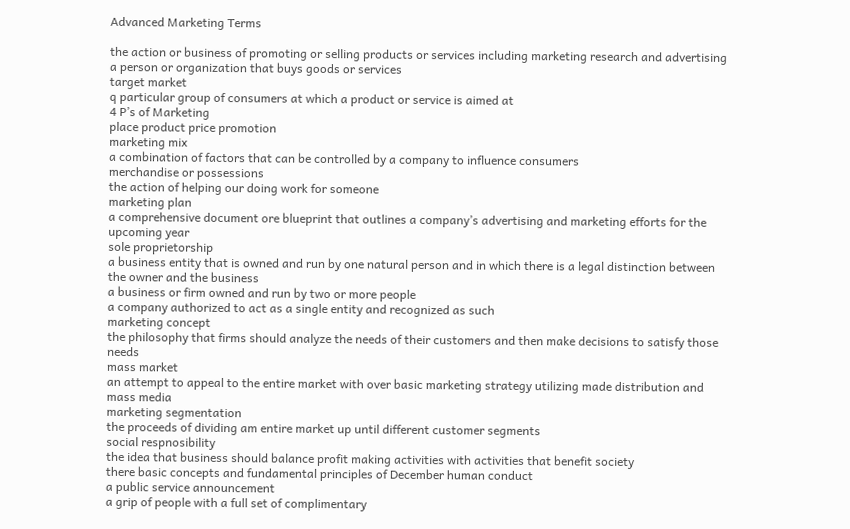Advanced Marketing Terms

the action or business of promoting or selling products or services including marketing research and advertising
a person or organization that buys goods or services
target market
q particular group of consumers at which a product or service is aimed at
4 P’s of Marketing
place product price promotion
marketing mix
a combination of factors that can be controlled by a company to influence consumers
merchandise or possessions
the action of helping our doing work for someone
marketing plan
a comprehensive document ore blueprint that outlines a company’s advertising and marketing efforts for the upcoming year
sole proprietorship
a business entity that is owned and run by one natural person and in which there is a legal distinction between the owner and the business
a business or firm owned and run by two or more people
a company authorized to act as a single entity and recognized as such
marketing concept
the philosophy that firms should analyze the needs of their customers and then make decisions to satisfy those needs
mass market
an attempt to appeal to the entire market with over basic marketing strategy utilizing made distribution and mass media
marketing segmentation
the proceeds of dividing am entire market up until different customer segments
social respnosibility
the idea that business should balance profit making activities with activities that benefit society
there basic concepts and fundamental principles of December human conduct
a public service announcement
a grip of people with a full set of complimentary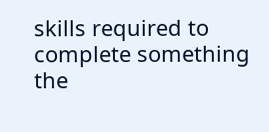skills required to complete something
the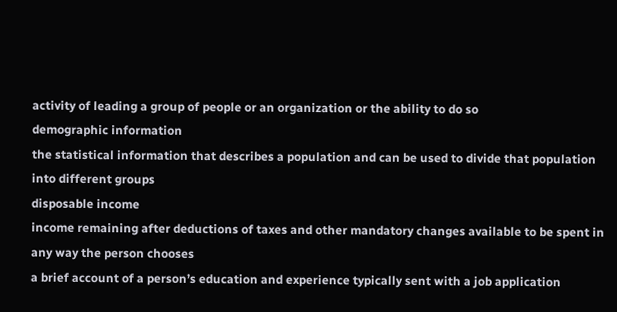activity of leading a group of people or an organization or the ability to do so
demographic information
the statistical information that describes a population and can be used to divide that population into different groups
disposable income
income remaining after deductions of taxes and other mandatory changes available to be spent in any way the person chooses
a brief account of a person’s education and experience typically sent with a job application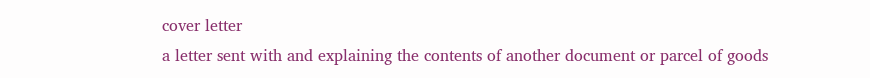cover letter
a letter sent with and explaining the contents of another document or parcel of goods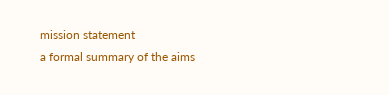mission statement
a formal summary of the aims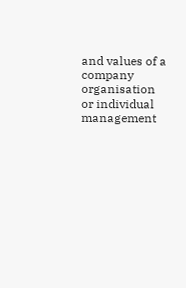and values of a company organisation or individual
management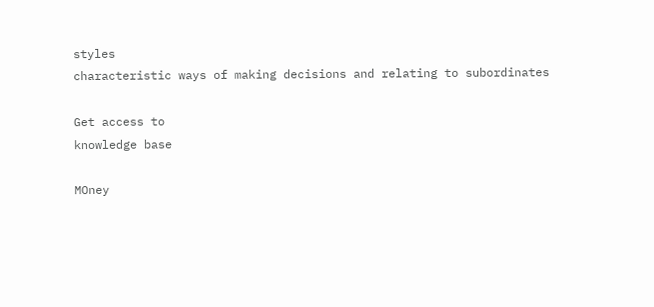styles
characteristic ways of making decisions and relating to subordinates

Get access to
knowledge base

MOney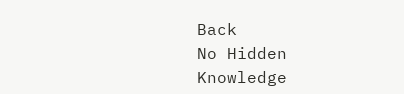Back
No Hidden
Knowledge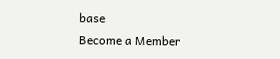base
Become a Member